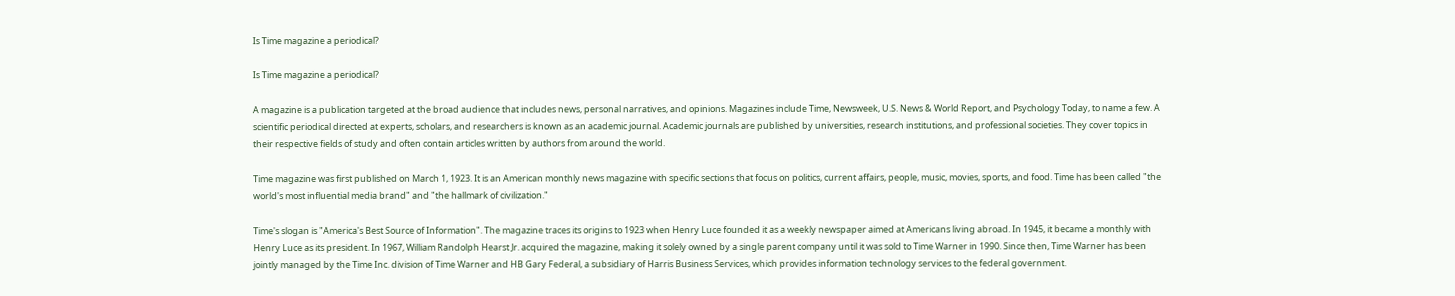Is Time magazine a periodical?

Is Time magazine a periodical?

A magazine is a publication targeted at the broad audience that includes news, personal narratives, and opinions. Magazines include Time, Newsweek, U.S. News & World Report, and Psychology Today, to name a few. A scientific periodical directed at experts, scholars, and researchers is known as an academic journal. Academic journals are published by universities, research institutions, and professional societies. They cover topics in their respective fields of study and often contain articles written by authors from around the world.

Time magazine was first published on March 1, 1923. It is an American monthly news magazine with specific sections that focus on politics, current affairs, people, music, movies, sports, and food. Time has been called "the world's most influential media brand" and "the hallmark of civilization."

Time's slogan is "America's Best Source of Information". The magazine traces its origins to 1923 when Henry Luce founded it as a weekly newspaper aimed at Americans living abroad. In 1945, it became a monthly with Henry Luce as its president. In 1967, William Randolph Hearst Jr. acquired the magazine, making it solely owned by a single parent company until it was sold to Time Warner in 1990. Since then, Time Warner has been jointly managed by the Time Inc. division of Time Warner and HB Gary Federal, a subsidiary of Harris Business Services, which provides information technology services to the federal government.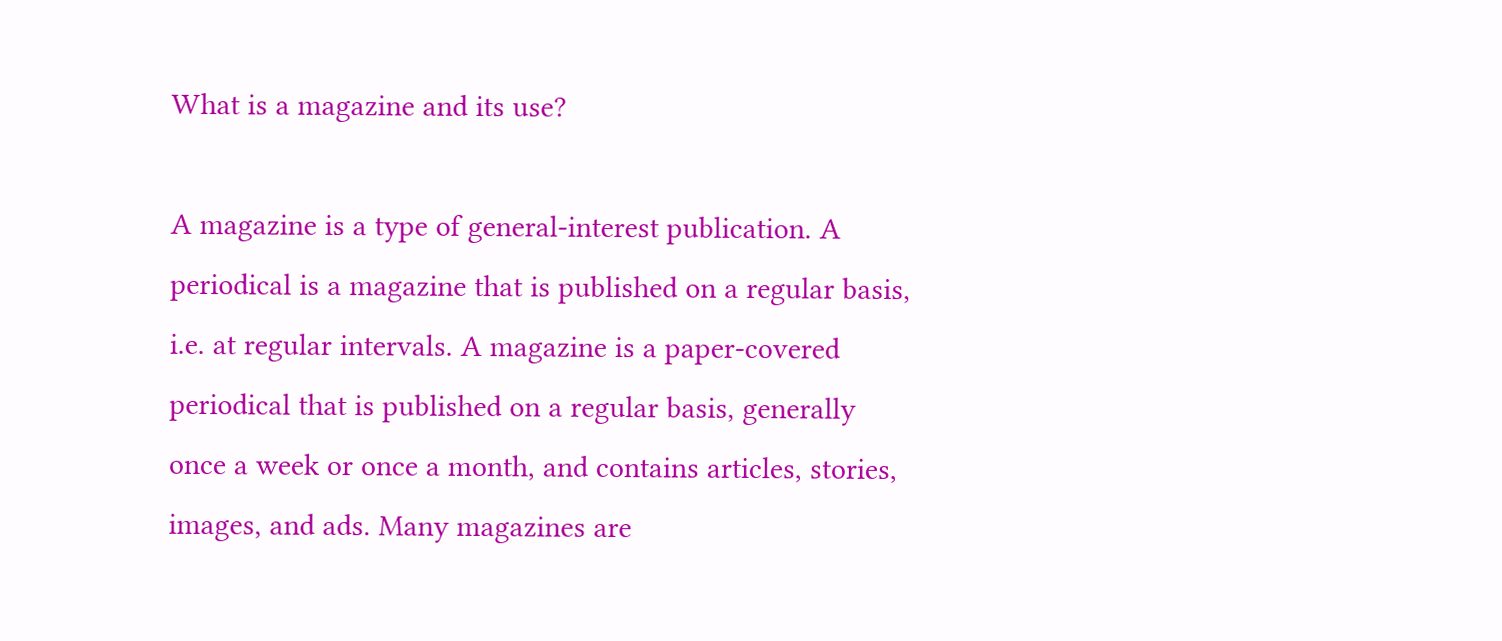What is a magazine and its use?

A magazine is a type of general-interest publication. A periodical is a magazine that is published on a regular basis, i.e. at regular intervals. A magazine is a paper-covered periodical that is published on a regular basis, generally once a week or once a month, and contains articles, stories, images, and ads. Many magazines are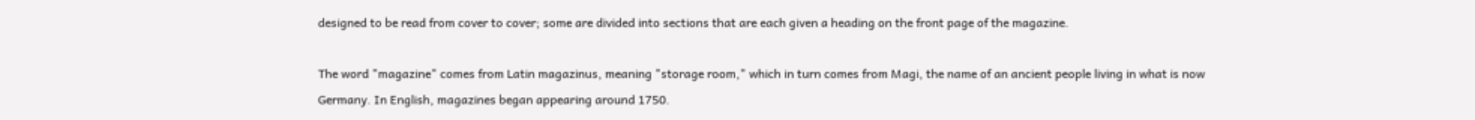designed to be read from cover to cover; some are divided into sections that are each given a heading on the front page of the magazine.

The word "magazine" comes from Latin magazinus, meaning "storage room," which in turn comes from Magi, the name of an ancient people living in what is now Germany. In English, magazines began appearing around 1750.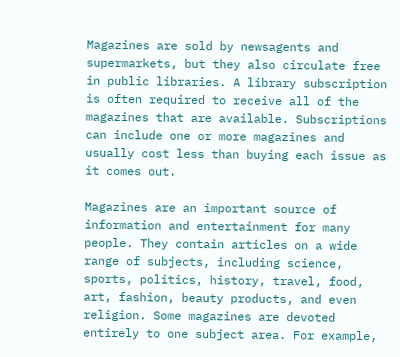Magazines are sold by newsagents and supermarkets, but they also circulate free in public libraries. A library subscription is often required to receive all of the magazines that are available. Subscriptions can include one or more magazines and usually cost less than buying each issue as it comes out.

Magazines are an important source of information and entertainment for many people. They contain articles on a wide range of subjects, including science, sports, politics, history, travel, food, art, fashion, beauty products, and even religion. Some magazines are devoted entirely to one subject area. For example,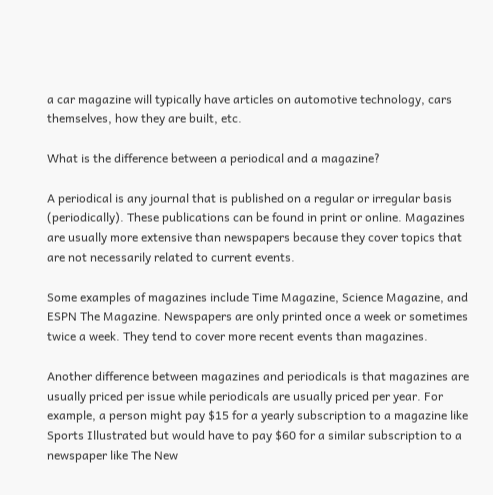a car magazine will typically have articles on automotive technology, cars themselves, how they are built, etc.

What is the difference between a periodical and a magazine?

A periodical is any journal that is published on a regular or irregular basis (periodically). These publications can be found in print or online. Magazines are usually more extensive than newspapers because they cover topics that are not necessarily related to current events.

Some examples of magazines include Time Magazine, Science Magazine, and ESPN The Magazine. Newspapers are only printed once a week or sometimes twice a week. They tend to cover more recent events than magazines.

Another difference between magazines and periodicals is that magazines are usually priced per issue while periodicals are usually priced per year. For example, a person might pay $15 for a yearly subscription to a magazine like Sports Illustrated but would have to pay $60 for a similar subscription to a newspaper like The New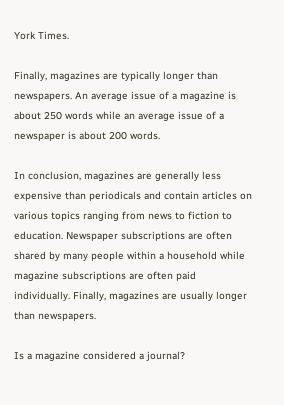York Times.

Finally, magazines are typically longer than newspapers. An average issue of a magazine is about 250 words while an average issue of a newspaper is about 200 words.

In conclusion, magazines are generally less expensive than periodicals and contain articles on various topics ranging from news to fiction to education. Newspaper subscriptions are often shared by many people within a household while magazine subscriptions are often paid individually. Finally, magazines are usually longer than newspapers.

Is a magazine considered a journal?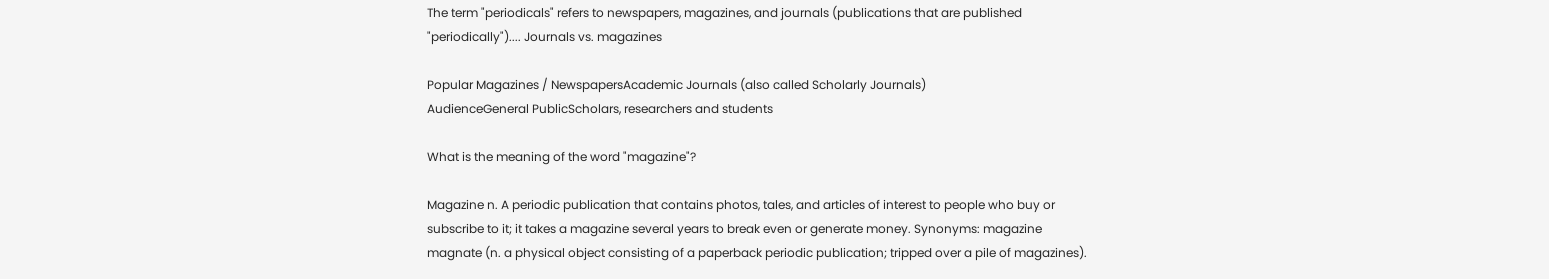The term "periodicals" refers to newspapers, magazines, and journals (publications that are published "periodically").... Journals vs. magazines

Popular Magazines / NewspapersAcademic Journals (also called Scholarly Journals)
AudienceGeneral PublicScholars, researchers and students

What is the meaning of the word "magazine"?

Magazine n. A periodic publication that contains photos, tales, and articles of interest to people who buy or subscribe to it; it takes a magazine several years to break even or generate money. Synonyms: magazine magnate (n. a physical object consisting of a paperback periodic publication; tripped over a pile of magazines).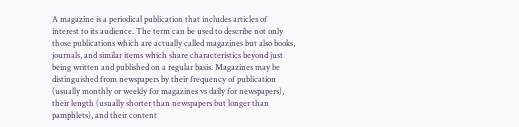A magazine is a periodical publication that includes articles of interest to its audience. The term can be used to describe not only those publications which are actually called magazines but also books, journals, and similar items which share characteristics beyond just being written and published on a regular basis. Magazines may be distinguished from newspapers by their frequency of publication (usually monthly or weekly for magazines vs daily for newspapers), their length (usually shorter than newspapers but longer than pamphlets), and their content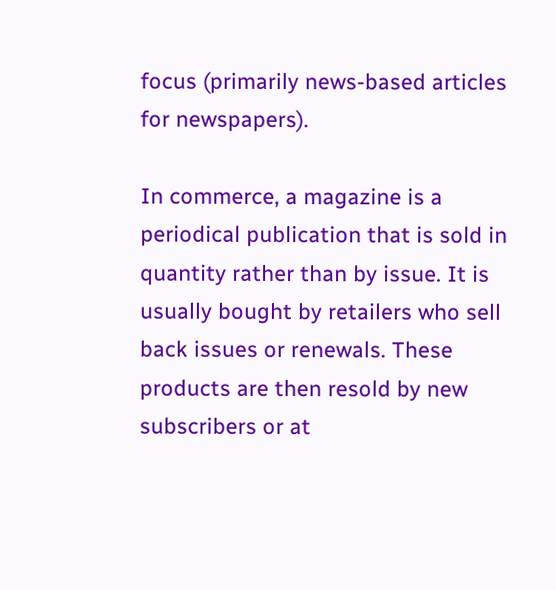focus (primarily news-based articles for newspapers).

In commerce, a magazine is a periodical publication that is sold in quantity rather than by issue. It is usually bought by retailers who sell back issues or renewals. These products are then resold by new subscribers or at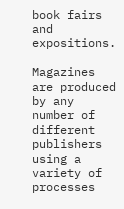book fairs and expositions.

Magazines are produced by any number of different publishers using a variety of processes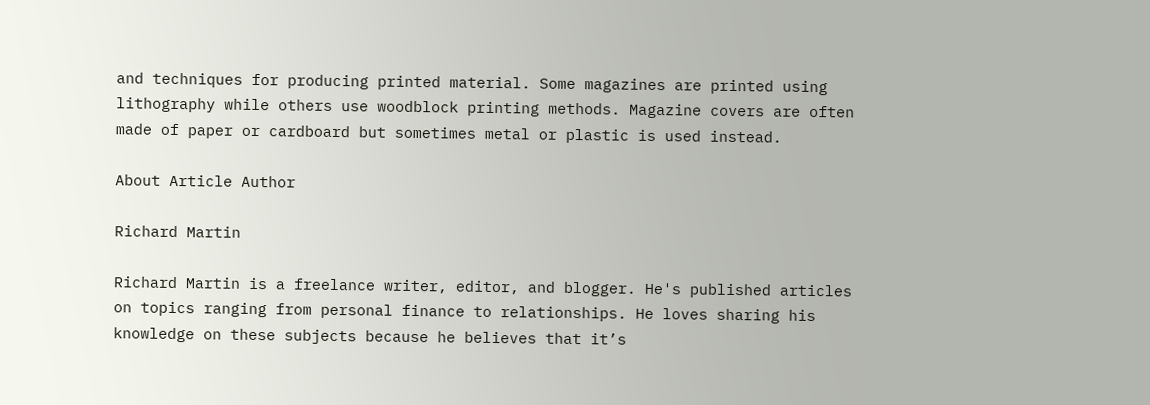and techniques for producing printed material. Some magazines are printed using lithography while others use woodblock printing methods. Magazine covers are often made of paper or cardboard but sometimes metal or plastic is used instead.

About Article Author

Richard Martin

Richard Martin is a freelance writer, editor, and blogger. He's published articles on topics ranging from personal finance to relationships. He loves sharing his knowledge on these subjects because he believes that it’s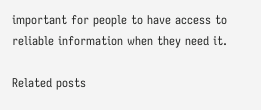important for people to have access to reliable information when they need it.

Related posts